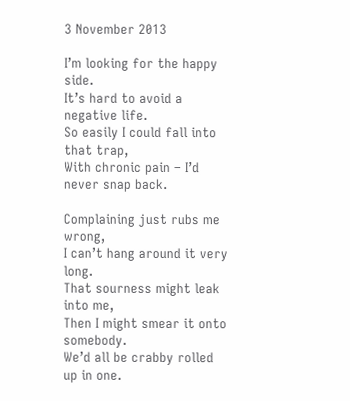3 November 2013

I’m looking for the happy side.
It’s hard to avoid a negative life.
So easily I could fall into that trap,
With chronic pain – I’d never snap back.

Complaining just rubs me wrong,
I can’t hang around it very long.
That sourness might leak into me,
Then I might smear it onto somebody.
We’d all be crabby rolled up in one.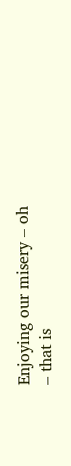Enjoying our misery – oh – that is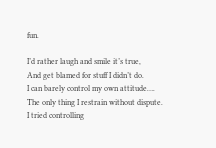fun.

I’d rather laugh and smile it’s true,
And get blamed for stuff I didn’t do.
I can barely control my own attitude….
The only thing I restrain without dispute.
I tried controlling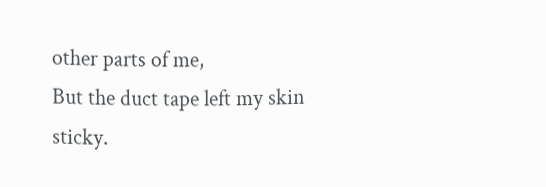other parts of me,
But the duct tape left my skin sticky.